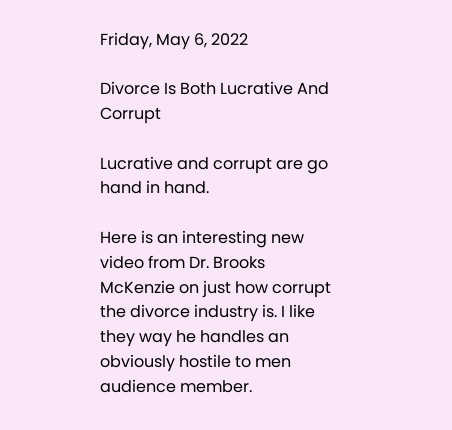Friday, May 6, 2022

Divorce Is Both Lucrative And Corrupt

Lucrative and corrupt are go hand in hand.

Here is an interesting new video from Dr. Brooks McKenzie on just how corrupt the divorce industry is. I like they way he handles an obviously hostile to men audience member.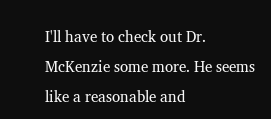I'll have to check out Dr. McKenzie some more. He seems like a reasonable and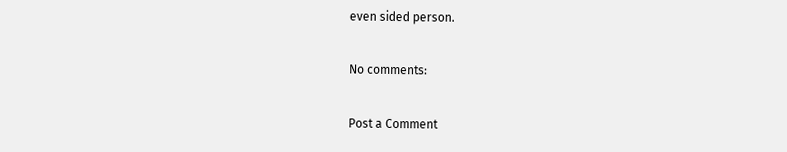even sided person.

No comments:

Post a Comment